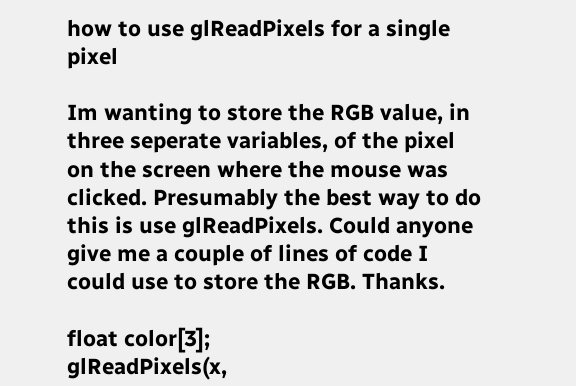how to use glReadPixels for a single pixel

Im wanting to store the RGB value, in three seperate variables, of the pixel on the screen where the mouse was clicked. Presumably the best way to do this is use glReadPixels. Could anyone give me a couple of lines of code I could use to store the RGB. Thanks.

float color[3];
glReadPixels(x,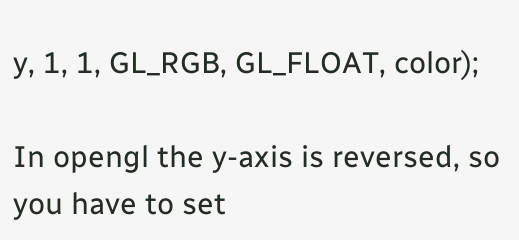y, 1, 1, GL_RGB, GL_FLOAT, color);

In opengl the y-axis is reversed, so you have to set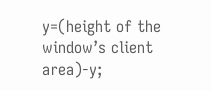y=(height of the window’s client area)-y;